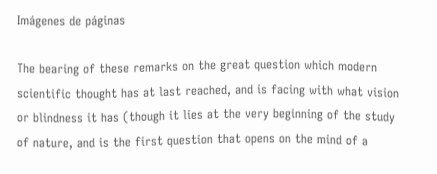Imágenes de páginas

The bearing of these remarks on the great question which modern scientific thought has at last reached, and is facing with what vision or blindness it has (though it lies at the very beginning of the study of nature, and is the first question that opens on the mind of a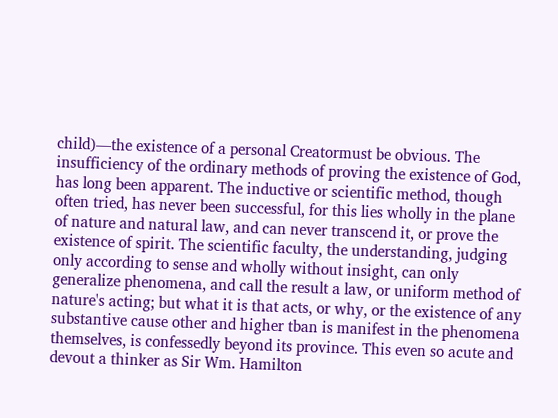child)—the existence of a personal Creatormust be obvious. The insufficiency of the ordinary methods of proving the existence of God, has long been apparent. The inductive or scientific method, though often tried, has never been successful, for this lies wholly in the plane of nature and natural law, and can never transcend it, or prove the existence of spirit. The scientific faculty, the understanding, judging only according to sense and wholly without insight, can only generalize phenomena, and call the result a law, or uniform method of nature's acting; but what it is that acts, or why, or the existence of any substantive cause other and higher tban is manifest in the phenomena themselves, is confessedly beyond its province. This even so acute and devout a thinker as Sir Wm. Hamilton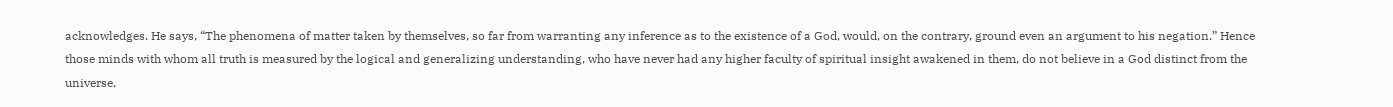acknowledges. He says, “The phenomena of matter taken by themselves, so far from warranting any inference as to the existence of a God, would, on the contrary, ground even an argument to his negation.” Hence those minds with whom all truth is measured by the logical and generalizing understanding, who have never had any higher faculty of spiritual insight awakened in them, do not believe in a God distinct from the universe.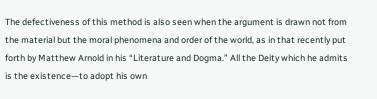The defectiveness of this method is also seen when the argument is drawn not from the material but the moral phenomena and order of the world, as in that recently put forth by Matthew Arnold in his “Literature and Dogma.” All the Deity which he admits is the existence—to adopt his own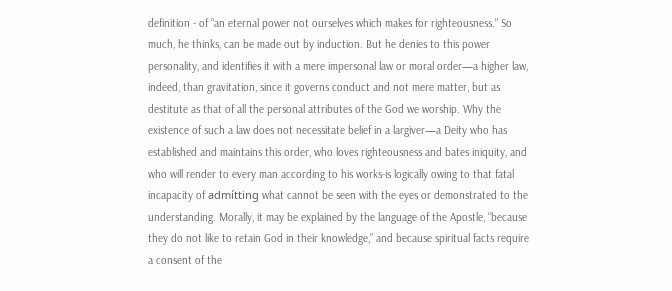definition - of “an eternal power not ourselves which makes for righteousness." So much, he thinks, can be made out by induction. But he denies to this power personality, and identifies it with a mere impersonal law or moral order—a higher law, indeed, than gravitation, since it governs conduct and not mere matter, but as destitute as that of all the personal attributes of the God we worship. Why the existence of such a law does not necessitate belief in a largiver—a Deity who has established and maintains this order, who loves righteousness and bates iniquity, and who will render to every man according to his works-is logically owing to that fatal incapacity of admítting what cannot be seen with the eyes or demonstrated to the understanding. Morally, it may be explained by the language of the Apostle, “because they do not like to retain God in their knowledge,” and because spiritual facts require a consent of the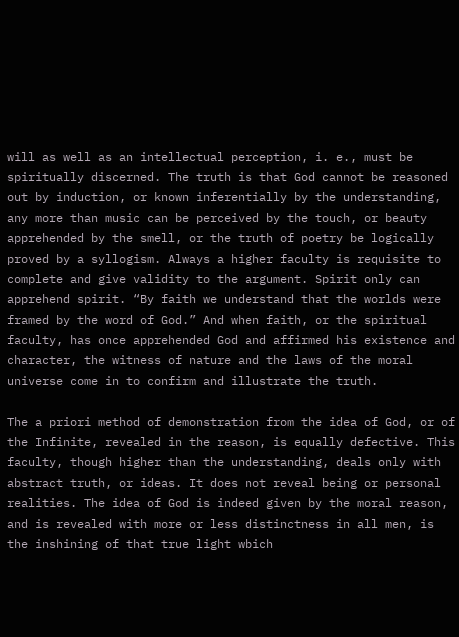will as well as an intellectual perception, i. e., must be spiritually discerned. The truth is that God cannot be reasoned out by induction, or known inferentially by the understanding, any more than music can be perceived by the touch, or beauty apprehended by the smell, or the truth of poetry be logically proved by a syllogism. Always a higher faculty is requisite to complete and give validity to the argument. Spirit only can apprehend spirit. “By faith we understand that the worlds were framed by the word of God.” And when faith, or the spiritual faculty, has once apprehended God and affirmed his existence and character, the witness of nature and the laws of the moral universe come in to confirm and illustrate the truth.

The a priori method of demonstration from the idea of God, or of the Infinite, revealed in the reason, is equally defective. This faculty, though higher than the understanding, deals only with abstract truth, or ideas. It does not reveal being or personal realities. The idea of God is indeed given by the moral reason, and is revealed with more or less distinctness in all men, is the inshining of that true light wbich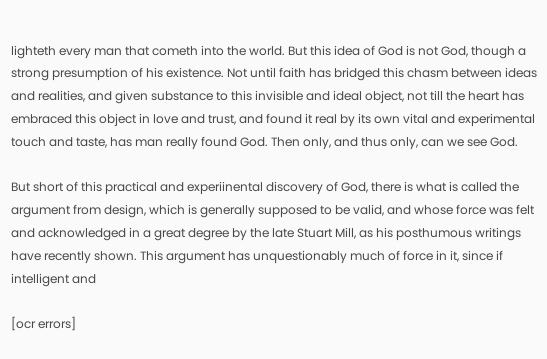lighteth every man that cometh into the world. But this idea of God is not God, though a strong presumption of his existence. Not until faith has bridged this chasm between ideas and realities, and given substance to this invisible and ideal object, not till the heart has embraced this object in love and trust, and found it real by its own vital and experimental touch and taste, has man really found God. Then only, and thus only, can we see God.

But short of this practical and experiinental discovery of God, there is what is called the argument from design, which is generally supposed to be valid, and whose force was felt and acknowledged in a great degree by the late Stuart Mill, as his posthumous writings have recently shown. This argument has unquestionably much of force in it, since if intelligent and

[ocr errors]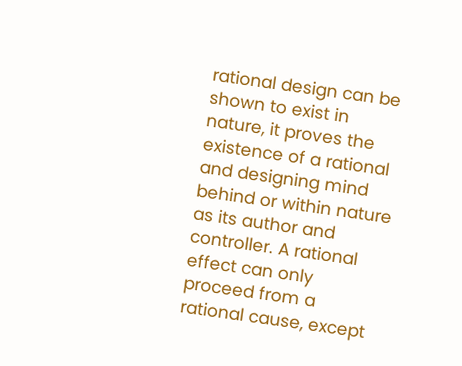rational design can be shown to exist in nature, it proves the existence of a rational and designing mind behind or within nature as its author and controller. A rational effect can only proceed from a rational cause, except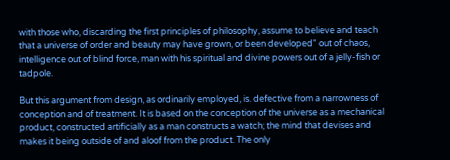with those who, discarding the first principles of philosophy, assume to believe and teach that a universe of order and beauty may have grown, or been developed" out of chaos, intelligence out of blind force, man with his spiritual and divine powers out of a jelly-fish or tadpole.

But this argument from design, as ordinarily employed, is. defective from a narrowness of conception and of treatment. It is based on the conception of the universe as a mechanical product, constructed artificially as a man constructs a watch; the mind that devises and makes it being outside of and aloof from the product. The only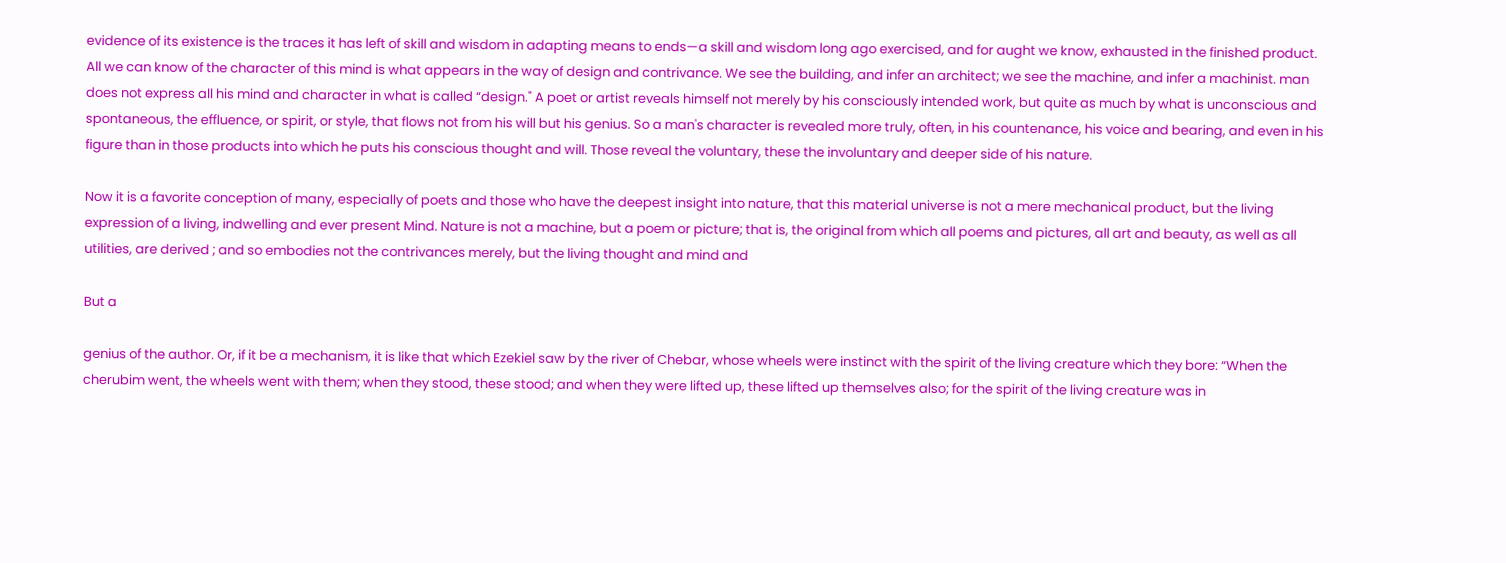evidence of its existence is the traces it has left of skill and wisdom in adapting means to ends—a skill and wisdom long ago exercised, and for aught we know, exhausted in the finished product. All we can know of the character of this mind is what appears in the way of design and contrivance. We see the building, and infer an architect; we see the machine, and infer a machinist. man does not express all his mind and character in what is called “design." A poet or artist reveals himself not merely by his consciously intended work, but quite as much by what is unconscious and spontaneous, the effluence, or spirit, or style, that flows not from his will but his genius. So a man's character is revealed more truly, often, in his countenance, his voice and bearing, and even in his figure than in those products into which he puts his conscious thought and will. Those reveal the voluntary, these the involuntary and deeper side of his nature.

Now it is a favorite conception of many, especially of poets and those who have the deepest insight into nature, that this material universe is not a mere mechanical product, but the living expression of a living, indwelling and ever present Mind. Nature is not a machine, but a poem or picture; that is, the original from which all poems and pictures, all art and beauty, as well as all utilities, are derived ; and so embodies not the contrivances merely, but the living thought and mind and

But a

genius of the author. Or, if it be a mechanism, it is like that which Ezekiel saw by the river of Chebar, whose wheels were instinct with the spirit of the living creature which they bore: “When the cherubim went, the wheels went with them; when they stood, these stood; and when they were lifted up, these lifted up themselves also; for the spirit of the living creature was in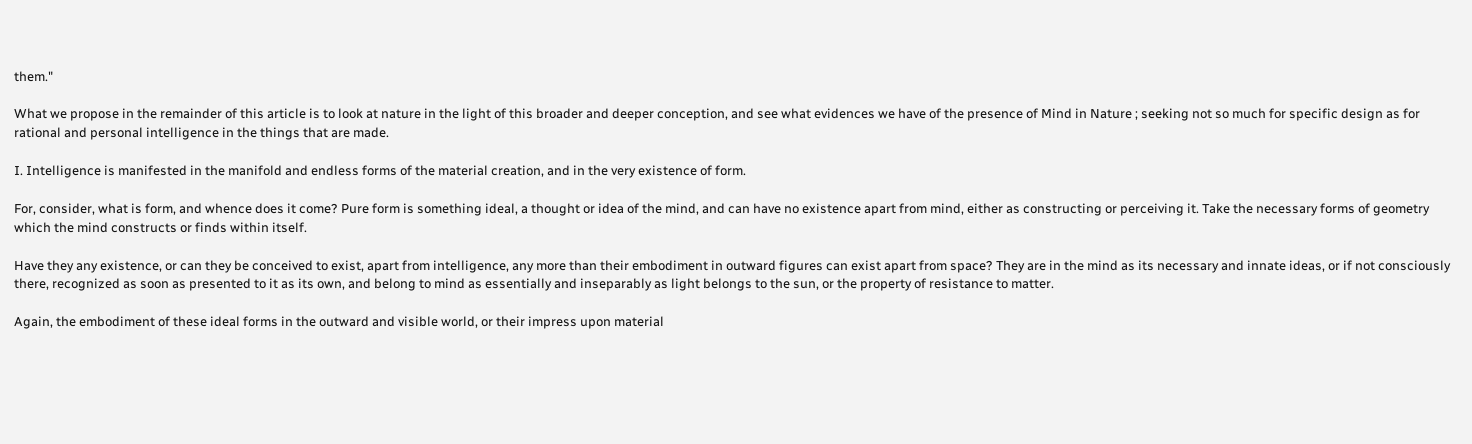them."

What we propose in the remainder of this article is to look at nature in the light of this broader and deeper conception, and see what evidences we have of the presence of Mind in Nature ; seeking not so much for specific design as for rational and personal intelligence in the things that are made.

I. Intelligence is manifested in the manifold and endless forms of the material creation, and in the very existence of form.

For, consider, what is form, and whence does it come? Pure form is something ideal, a thought or idea of the mind, and can have no existence apart from mind, either as constructing or perceiving it. Take the necessary forms of geometry which the mind constructs or finds within itself.

Have they any existence, or can they be conceived to exist, apart from intelligence, any more than their embodiment in outward figures can exist apart from space? They are in the mind as its necessary and innate ideas, or if not consciously there, recognized as soon as presented to it as its own, and belong to mind as essentially and inseparably as light belongs to the sun, or the property of resistance to matter.

Again, the embodiment of these ideal forms in the outward and visible world, or their impress upon material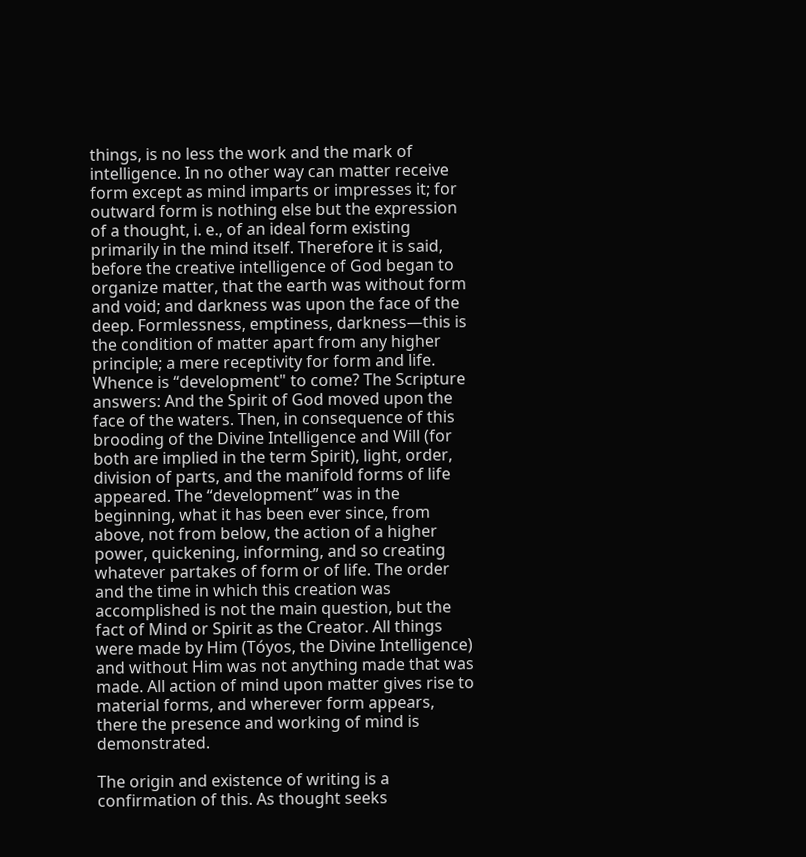things, is no less the work and the mark of intelligence. In no other way can matter receive form except as mind imparts or impresses it; for outward form is nothing else but the expression of a thought, i. e., of an ideal form existing primarily in the mind itself. Therefore it is said, before the creative intelligence of God began to organize matter, that the earth was without form and void; and darkness was upon the face of the deep. Formlessness, emptiness, darkness—this is the condition of matter apart from any higher principle; a mere receptivity for form and life. Whence is “development" to come? The Scripture answers: And the Spirit of God moved upon the face of the waters. Then, in consequence of this brooding of the Divine Intelligence and Will (for both are implied in the term Spirit), light, order, division of parts, and the manifold forms of life appeared. The “development” was in the beginning, what it has been ever since, from above, not from below, the action of a higher power, quickening, informing, and so creating whatever partakes of form or of life. The order and the time in which this creation was accomplished is not the main question, but the fact of Mind or Spirit as the Creator. All things were made by Him (Tóyos, the Divine Intelligence) and without Him was not anything made that was made. All action of mind upon matter gives rise to material forms, and wherever form appears, there the presence and working of mind is demonstrated.

The origin and existence of writing is a confirmation of this. As thought seeks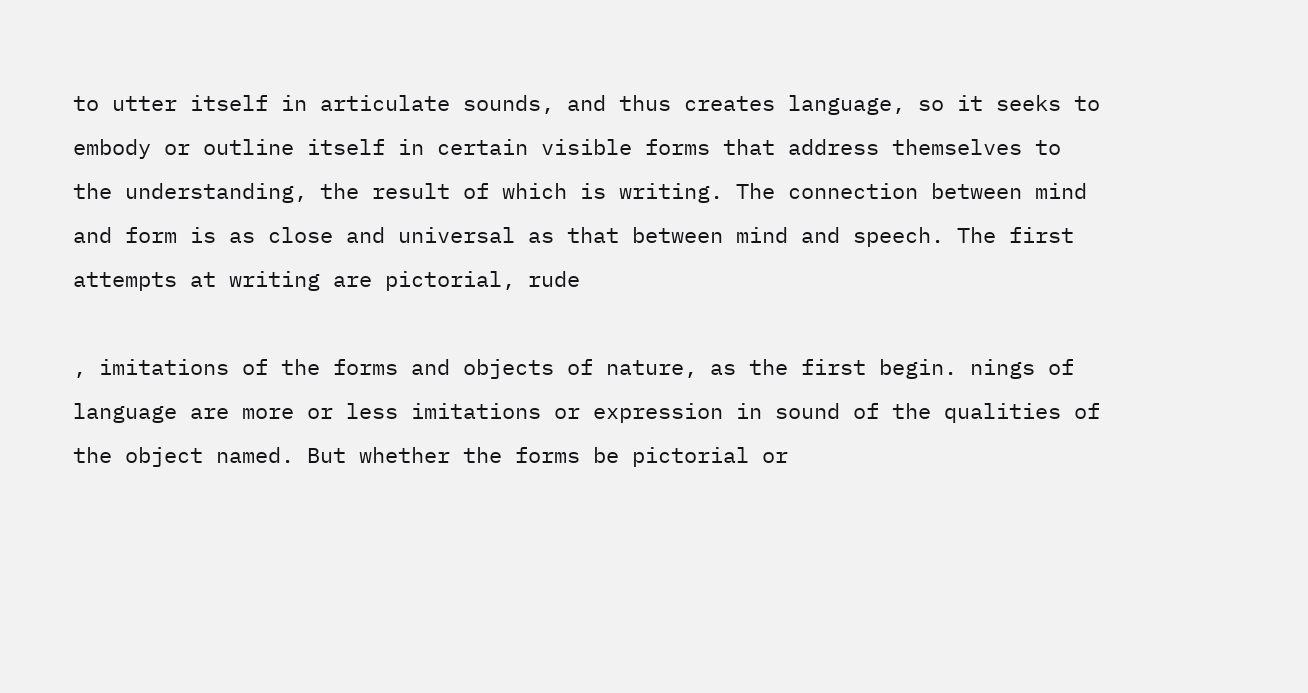to utter itself in articulate sounds, and thus creates language, so it seeks to embody or outline itself in certain visible forms that address themselves to the understanding, the result of which is writing. The connection between mind and form is as close and universal as that between mind and speech. The first attempts at writing are pictorial, rude

, imitations of the forms and objects of nature, as the first begin. nings of language are more or less imitations or expression in sound of the qualities of the object named. But whether the forms be pictorial or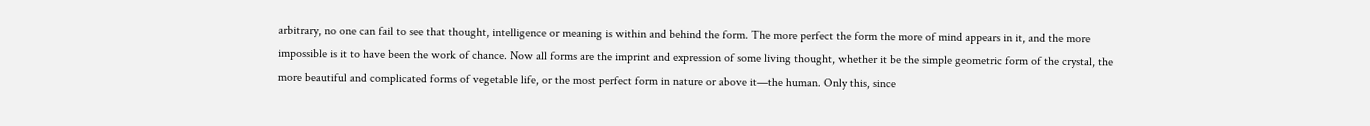arbitrary, no one can fail to see that thought, intelligence or meaning is within and behind the form. The more perfect the form the more of mind appears in it, and the more impossible is it to have been the work of chance. Now all forms are the imprint and expression of some living thought, whether it be the simple geometric form of the crystal, the more beautiful and complicated forms of vegetable life, or the most perfect form in nature or above it—the human. Only this, since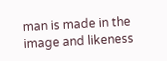man is made in the image and likeness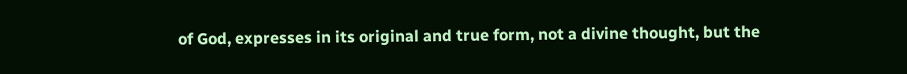of God, expresses in its original and true form, not a divine thought, but the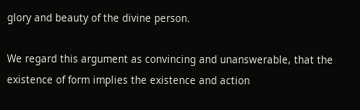glory and beauty of the divine person.

We regard this argument as convincing and unanswerable, that the existence of form implies the existence and action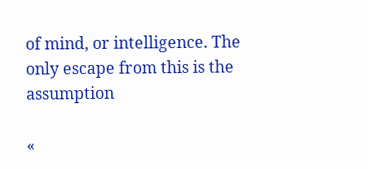of mind, or intelligence. The only escape from this is the assumption

«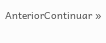AnteriorContinuar »